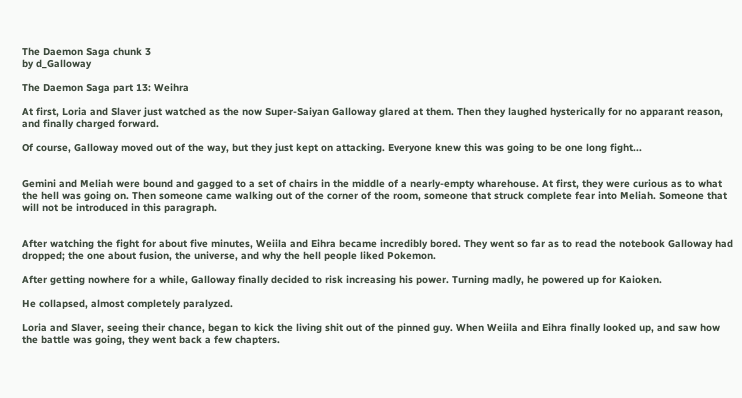The Daemon Saga chunk 3
by d_Galloway

The Daemon Saga part 13: Weihra

At first, Loria and Slaver just watched as the now Super-Saiyan Galloway glared at them. Then they laughed hysterically for no apparant reason, and finally charged forward.

Of course, Galloway moved out of the way, but they just kept on attacking. Everyone knew this was going to be one long fight...


Gemini and Meliah were bound and gagged to a set of chairs in the middle of a nearly-empty wharehouse. At first, they were curious as to what the hell was going on. Then someone came walking out of the corner of the room, someone that struck complete fear into Meliah. Someone that will not be introduced in this paragraph.


After watching the fight for about five minutes, Weiila and Eihra became incredibly bored. They went so far as to read the notebook Galloway had dropped; the one about fusion, the universe, and why the hell people liked Pokemon.

After getting nowhere for a while, Galloway finally decided to risk increasing his power. Turning madly, he powered up for Kaioken.

He collapsed, almost completely paralyzed.

Loria and Slaver, seeing their chance, began to kick the living shit out of the pinned guy. When Weiila and Eihra finally looked up, and saw how the battle was going, they went back a few chapters.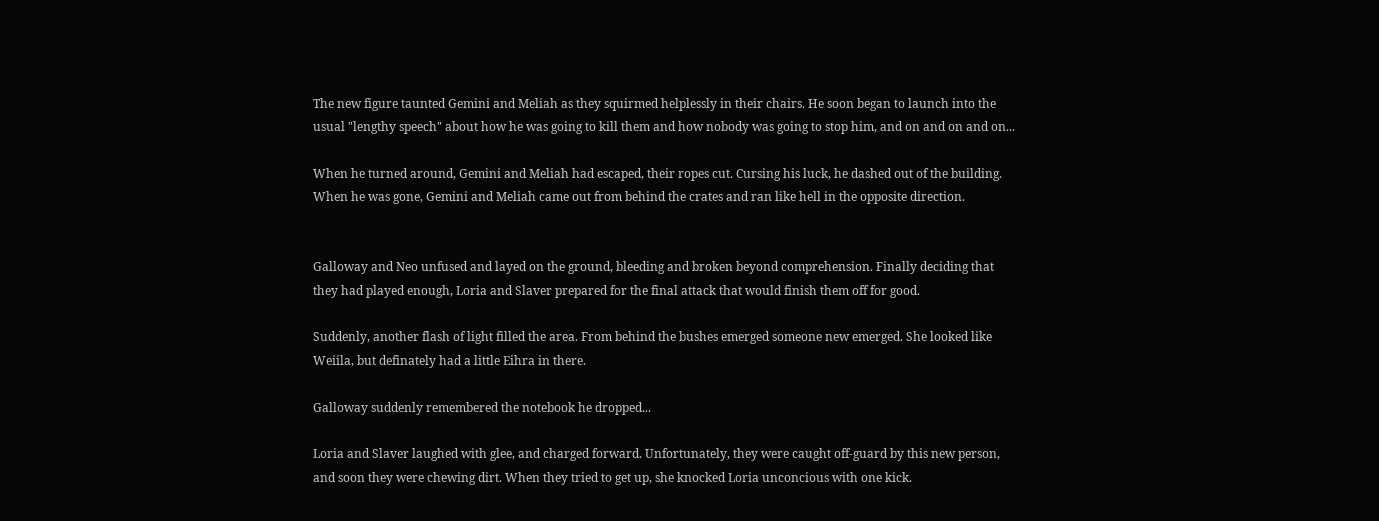The new figure taunted Gemini and Meliah as they squirmed helplessly in their chairs. He soon began to launch into the usual "lengthy speech" about how he was going to kill them and how nobody was going to stop him, and on and on and on...

When he turned around, Gemini and Meliah had escaped, their ropes cut. Cursing his luck, he dashed out of the building. When he was gone, Gemini and Meliah came out from behind the crates and ran like hell in the opposite direction.


Galloway and Neo unfused and layed on the ground, bleeding and broken beyond comprehension. Finally deciding that they had played enough, Loria and Slaver prepared for the final attack that would finish them off for good.

Suddenly, another flash of light filled the area. From behind the bushes emerged someone new emerged. She looked like Weiila, but definately had a little Eihra in there.

Galloway suddenly remembered the notebook he dropped...

Loria and Slaver laughed with glee, and charged forward. Unfortunately, they were caught off-guard by this new person, and soon they were chewing dirt. When they tried to get up, she knocked Loria unconcious with one kick.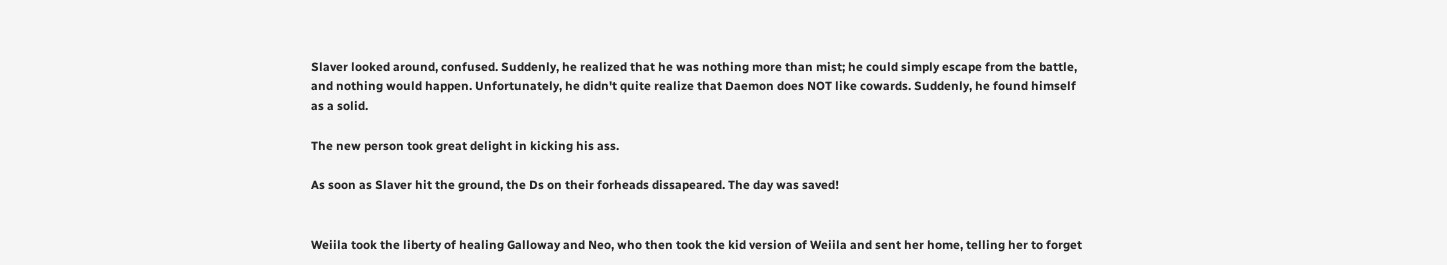Slaver looked around, confused. Suddenly, he realized that he was nothing more than mist; he could simply escape from the battle, and nothing would happen. Unfortunately, he didn't quite realize that Daemon does NOT like cowards. Suddenly, he found himself as a solid.

The new person took great delight in kicking his ass.

As soon as Slaver hit the ground, the Ds on their forheads dissapeared. The day was saved!


Weiila took the liberty of healing Galloway and Neo, who then took the kid version of Weiila and sent her home, telling her to forget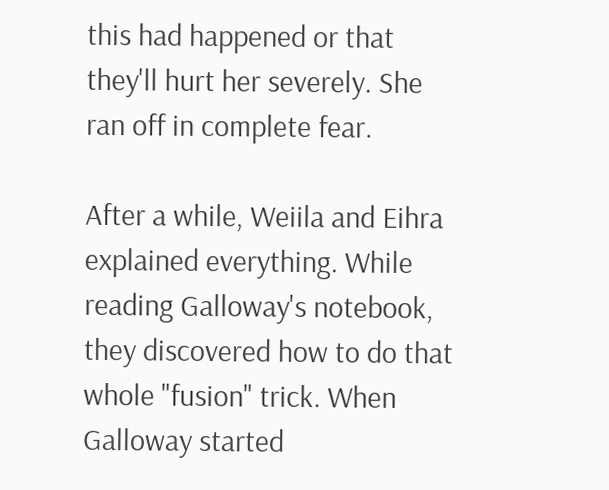this had happened or that they'll hurt her severely. She ran off in complete fear.

After a while, Weiila and Eihra explained everything. While reading Galloway's notebook, they discovered how to do that whole "fusion" trick. When Galloway started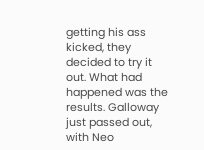getting his ass kicked, they decided to try it out. What had happened was the results. Galloway just passed out, with Neo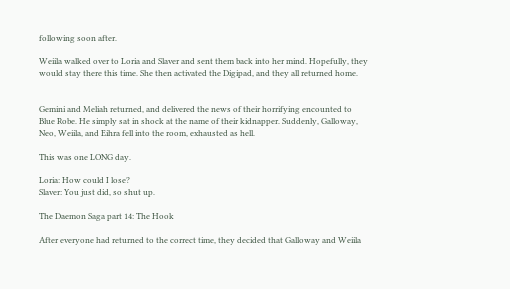following soon after.

Weiila walked over to Loria and Slaver and sent them back into her mind. Hopefully, they would stay there this time. She then activated the Digipad, and they all returned home.


Gemini and Meliah returned, and delivered the news of their horrifying encounted to Blue Robe. He simply sat in shock at the name of their kidnapper. Suddenly, Galloway, Neo, Weiila, and Eihra fell into the room, exhausted as hell.

This was one LONG day.

Loria: How could I lose?
Slaver: You just did, so shut up.

The Daemon Saga part 14: The Hook

After everyone had returned to the correct time, they decided that Galloway and Weiila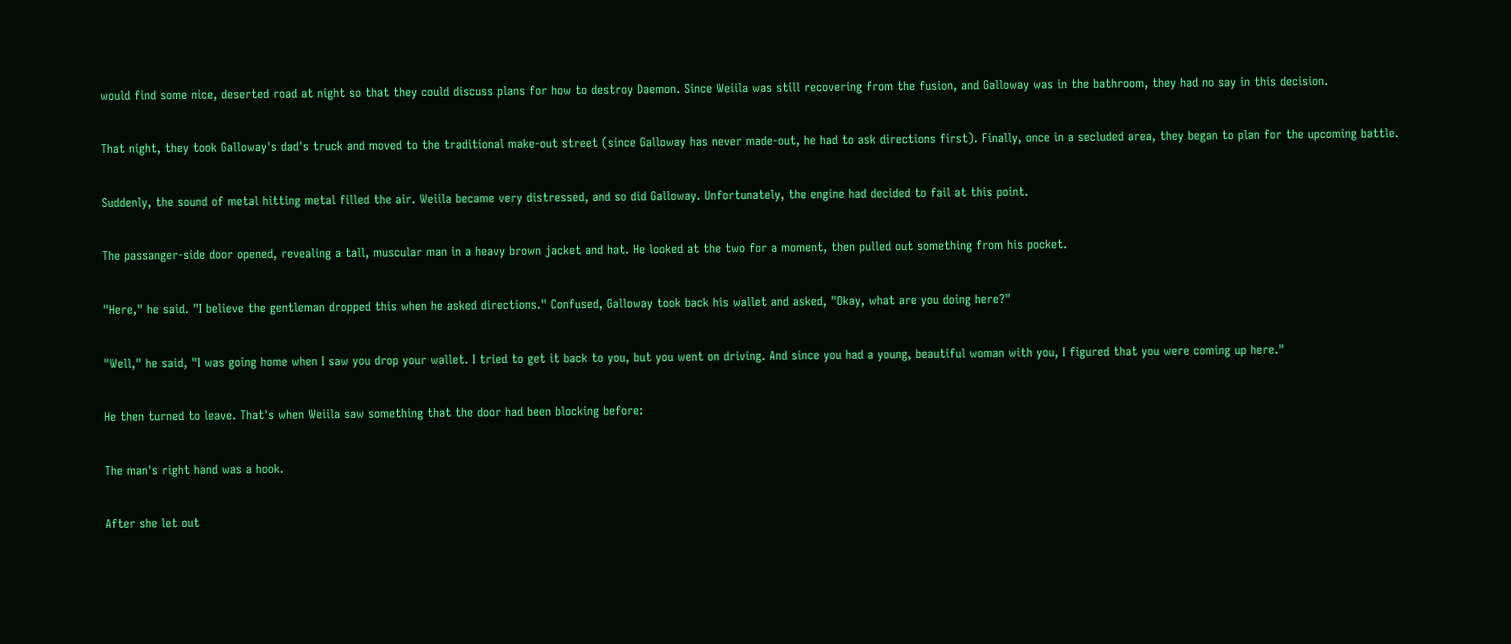would find some nice, deserted road at night so that they could discuss plans for how to destroy Daemon. Since Weiila was still recovering from the fusion, and Galloway was in the bathroom, they had no say in this decision.

That night, they took Galloway's dad's truck and moved to the traditional make-out street (since Galloway has never made-out, he had to ask directions first). Finally, once in a secluded area, they began to plan for the upcoming battle.

Suddenly, the sound of metal hitting metal filled the air. Weiila became very distressed, and so did Galloway. Unfortunately, the engine had decided to fail at this point.

The passanger-side door opened, revealing a tall, muscular man in a heavy brown jacket and hat. He looked at the two for a moment, then pulled out something from his pocket.

"Here," he said. "I believe the gentleman dropped this when he asked directions." Confused, Galloway took back his wallet and asked, "Okay, what are you doing here?"

"Well," he said, "I was going home when I saw you drop your wallet. I tried to get it back to you, but you went on driving. And since you had a young, beautiful woman with you, I figured that you were coming up here."

He then turned to leave. That's when Weiila saw something that the door had been blocking before:

The man's right hand was a hook.

After she let out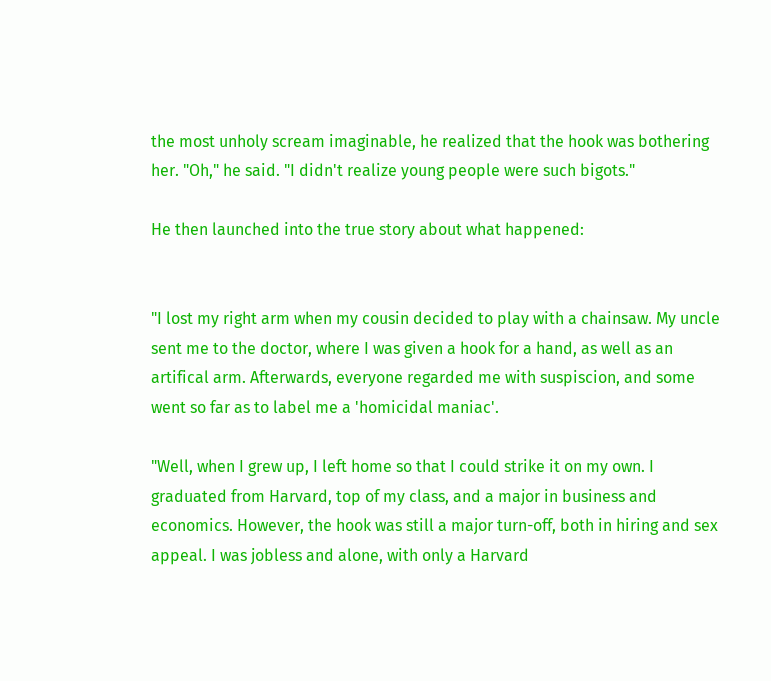the most unholy scream imaginable, he realized that the hook was bothering her. "Oh," he said. "I didn't realize young people were such bigots."

He then launched into the true story about what happened:


"I lost my right arm when my cousin decided to play with a chainsaw. My uncle sent me to the doctor, where I was given a hook for a hand, as well as an artifical arm. Afterwards, everyone regarded me with suspiscion, and some went so far as to label me a 'homicidal maniac'.

"Well, when I grew up, I left home so that I could strike it on my own. I graduated from Harvard, top of my class, and a major in business and economics. However, the hook was still a major turn-off, both in hiring and sex appeal. I was jobless and alone, with only a Harvard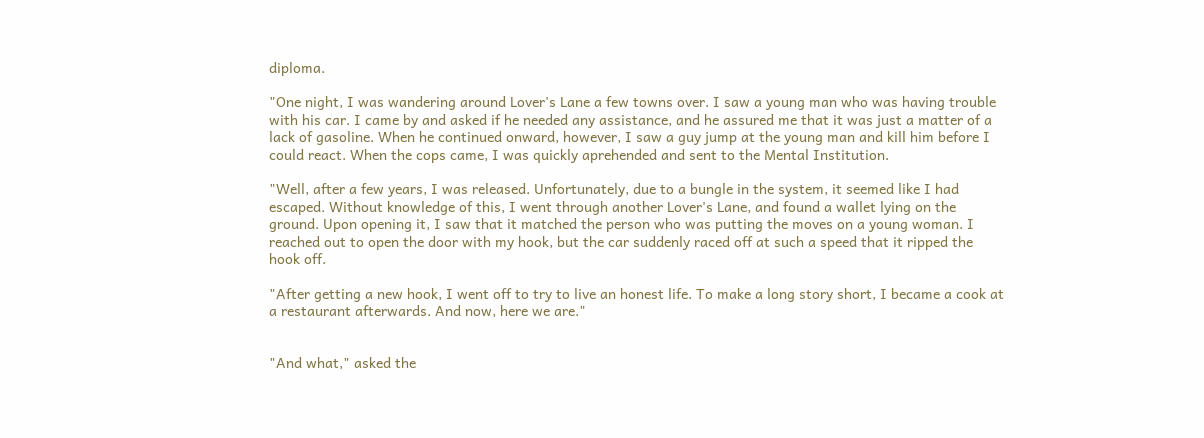diploma.

"One night, I was wandering around Lover's Lane a few towns over. I saw a young man who was having trouble with his car. I came by and asked if he needed any assistance, and he assured me that it was just a matter of a lack of gasoline. When he continued onward, however, I saw a guy jump at the young man and kill him before I could react. When the cops came, I was quickly aprehended and sent to the Mental Institution.

"Well, after a few years, I was released. Unfortunately, due to a bungle in the system, it seemed like I had escaped. Without knowledge of this, I went through another Lover's Lane, and found a wallet lying on the ground. Upon opening it, I saw that it matched the person who was putting the moves on a young woman. I reached out to open the door with my hook, but the car suddenly raced off at such a speed that it ripped the hook off.

"After getting a new hook, I went off to try to live an honest life. To make a long story short, I became a cook at a restaurant afterwards. And now, here we are."


"And what," asked the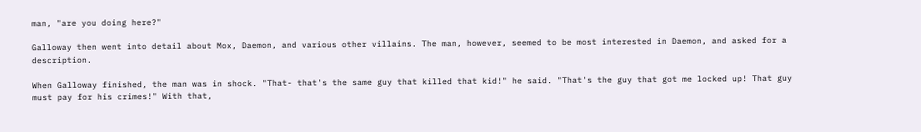man, "are you doing here?"

Galloway then went into detail about Mox, Daemon, and various other villains. The man, however, seemed to be most interested in Daemon, and asked for a description.

When Galloway finished, the man was in shock. "That- that's the same guy that killed that kid!" he said. "That's the guy that got me locked up! That guy must pay for his crimes!" With that,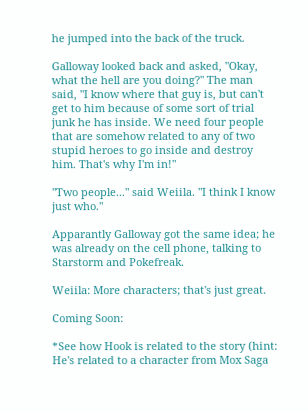he jumped into the back of the truck.

Galloway looked back and asked, "Okay, what the hell are you doing?" The man said, "I know where that guy is, but can't get to him because of some sort of trial junk he has inside. We need four people that are somehow related to any of two stupid heroes to go inside and destroy him. That's why I'm in!"

"Two people..." said Weiila. "I think I know just who."

Apparantly Galloway got the same idea; he was already on the cell phone, talking to Starstorm and Pokefreak.

Weiila: More characters; that's just great.

Coming Soon:

*See how Hook is related to the story (hint: He's related to a character from Mox Saga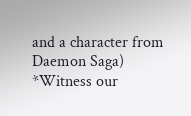and a character from Daemon Saga)
*Witness our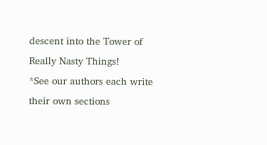descent into the Tower of Really Nasty Things!
*See our authors each write their own sections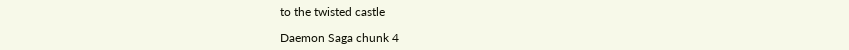to the twisted castle

Daemon Saga chunk 4